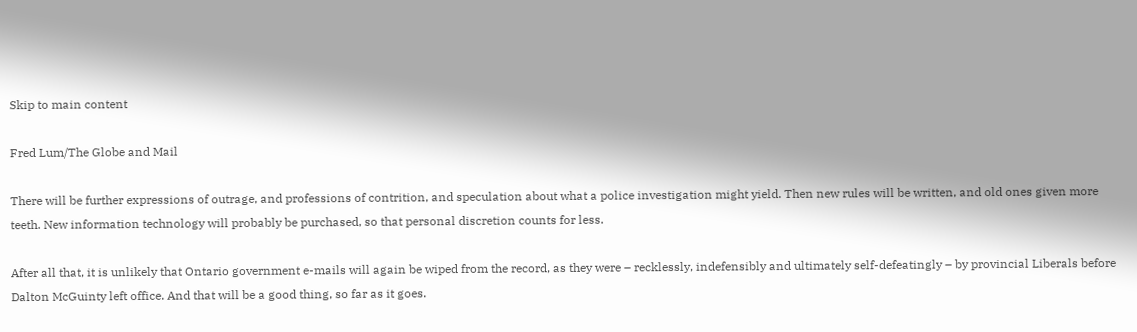Skip to main content

Fred Lum/The Globe and Mail

There will be further expressions of outrage, and professions of contrition, and speculation about what a police investigation might yield. Then new rules will be written, and old ones given more teeth. New information technology will probably be purchased, so that personal discretion counts for less.

After all that, it is unlikely that Ontario government e-mails will again be wiped from the record, as they were – recklessly, indefensibly and ultimately self-defeatingly – by provincial Liberals before Dalton McGuinty left office. And that will be a good thing, so far as it goes.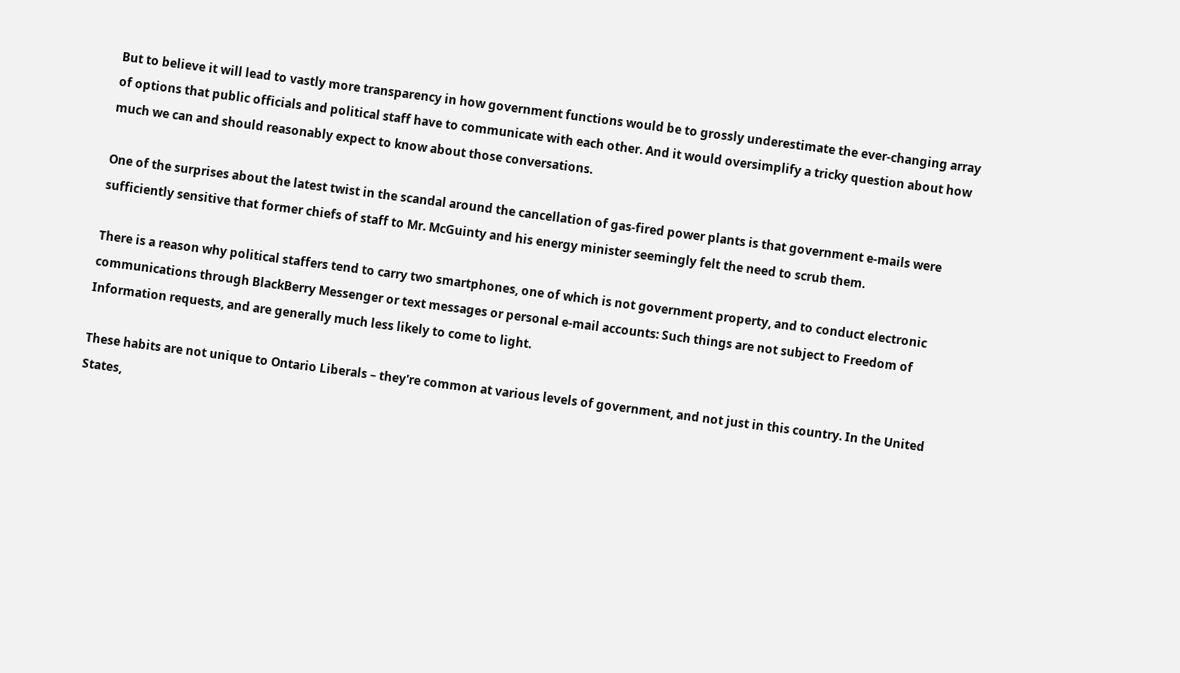But to believe it will lead to vastly more transparency in how government functions would be to grossly underestimate the ever-changing array of options that public officials and political staff have to communicate with each other. And it would oversimplify a tricky question about how much we can and should reasonably expect to know about those conversations.

One of the surprises about the latest twist in the scandal around the cancellation of gas-fired power plants is that government e-mails were sufficiently sensitive that former chiefs of staff to Mr. McGuinty and his energy minister seemingly felt the need to scrub them.

There is a reason why political staffers tend to carry two smartphones, one of which is not government property, and to conduct electronic communications through BlackBerry Messenger or text messages or personal e-mail accounts: Such things are not subject to Freedom of Information requests, and are generally much less likely to come to light.

These habits are not unique to Ontario Liberals – they're common at various levels of government, and not just in this country. In the United States,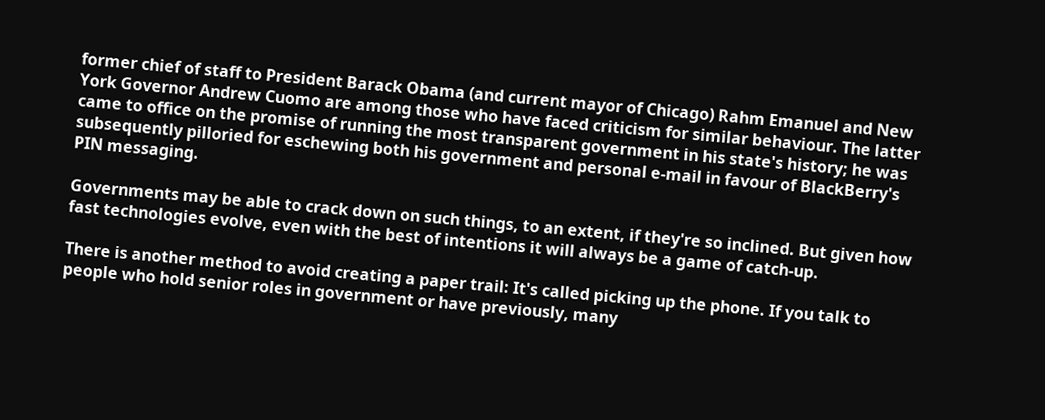former chief of staff to President Barack Obama (and current mayor of Chicago) Rahm Emanuel and New York Governor Andrew Cuomo are among those who have faced criticism for similar behaviour. The latter came to office on the promise of running the most transparent government in his state's history; he was subsequently pilloried for eschewing both his government and personal e-mail in favour of BlackBerry's PIN messaging.

Governments may be able to crack down on such things, to an extent, if they're so inclined. But given how fast technologies evolve, even with the best of intentions it will always be a game of catch-up.

There is another method to avoid creating a paper trail: It's called picking up the phone. If you talk to people who hold senior roles in government or have previously, many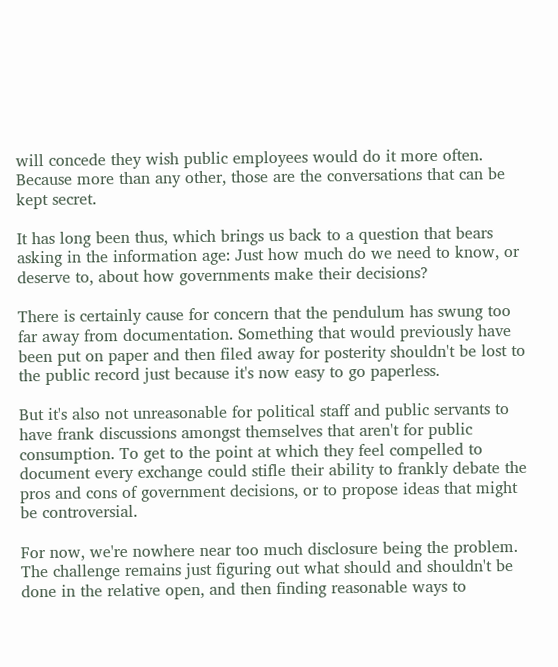will concede they wish public employees would do it more often. Because more than any other, those are the conversations that can be kept secret.

It has long been thus, which brings us back to a question that bears asking in the information age: Just how much do we need to know, or deserve to, about how governments make their decisions?

There is certainly cause for concern that the pendulum has swung too far away from documentation. Something that would previously have been put on paper and then filed away for posterity shouldn't be lost to the public record just because it's now easy to go paperless.

But it's also not unreasonable for political staff and public servants to have frank discussions amongst themselves that aren't for public consumption. To get to the point at which they feel compelled to document every exchange could stifle their ability to frankly debate the pros and cons of government decisions, or to propose ideas that might be controversial.

For now, we're nowhere near too much disclosure being the problem. The challenge remains just figuring out what should and shouldn't be done in the relative open, and then finding reasonable ways to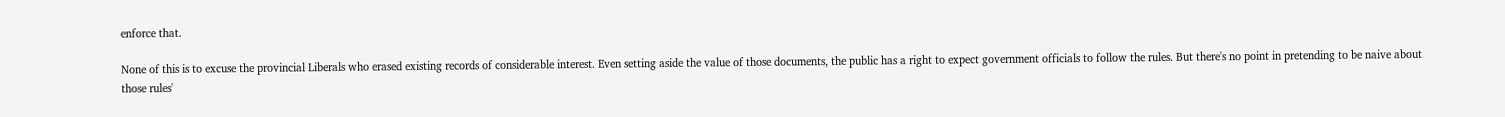enforce that.

None of this is to excuse the provincial Liberals who erased existing records of considerable interest. Even setting aside the value of those documents, the public has a right to expect government officials to follow the rules. But there's no point in pretending to be naive about those rules'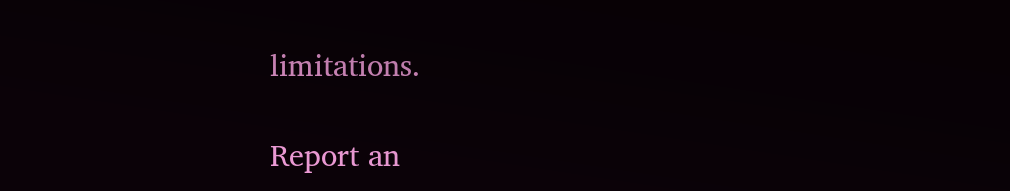limitations.

Report an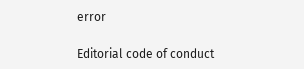error

Editorial code of conduct